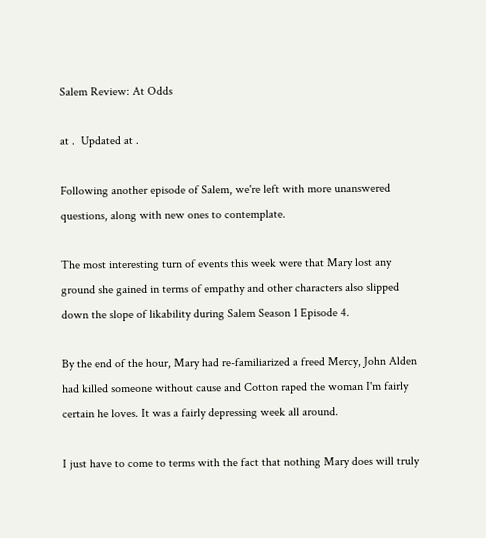Salem Review: At Odds

at .  Updated at .

Following another episode of Salem, we're left with more unanswered questions, along with new ones to contemplate.

The most interesting turn of events this week were that Mary lost any ground she gained in terms of empathy and other characters also slipped down the slope of likability during Salem Season 1 Episode 4.

By the end of the hour, Mary had re-familiarized a freed Mercy, John Alden had killed someone without cause and Cotton raped the woman I'm fairly certain he loves. It was a fairly depressing week all around.

I just have to come to terms with the fact that nothing Mary does will truly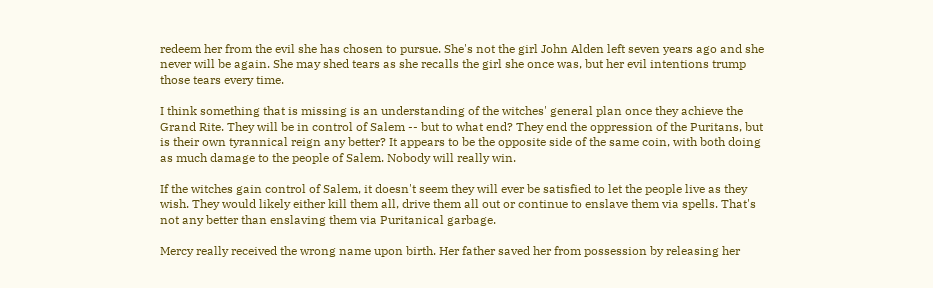redeem her from the evil she has chosen to pursue. She's not the girl John Alden left seven years ago and she never will be again. She may shed tears as she recalls the girl she once was, but her evil intentions trump those tears every time.

I think something that is missing is an understanding of the witches' general plan once they achieve the Grand Rite. They will be in control of Salem -- but to what end? They end the oppression of the Puritans, but is their own tyrannical reign any better? It appears to be the opposite side of the same coin, with both doing as much damage to the people of Salem. Nobody will really win.

If the witches gain control of Salem, it doesn't seem they will ever be satisfied to let the people live as they wish. They would likely either kill them all, drive them all out or continue to enslave them via spells. That's not any better than enslaving them via Puritanical garbage.

Mercy really received the wrong name upon birth. Her father saved her from possession by releasing her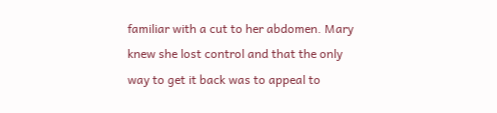familiar with a cut to her abdomen. Mary knew she lost control and that the only way to get it back was to appeal to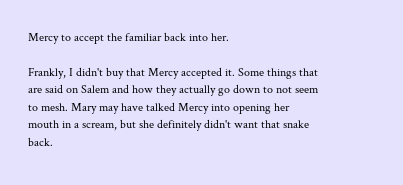Mercy to accept the familiar back into her.

Frankly, I didn't buy that Mercy accepted it. Some things that are said on Salem and how they actually go down to not seem to mesh. Mary may have talked Mercy into opening her mouth in a scream, but she definitely didn't want that snake back.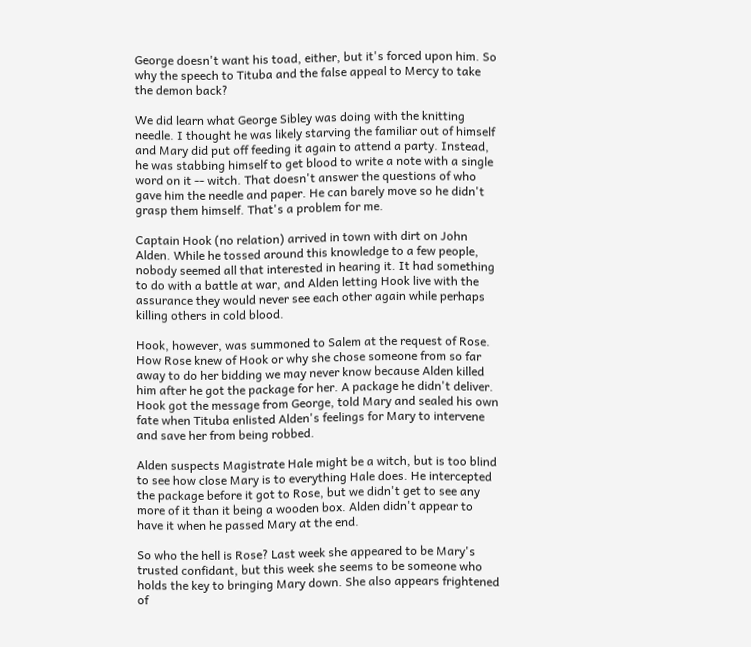George doesn't want his toad, either, but it's forced upon him. So why the speech to Tituba and the false appeal to Mercy to take the demon back?

We did learn what George Sibley was doing with the knitting needle. I thought he was likely starving the familiar out of himself and Mary did put off feeding it again to attend a party. Instead, he was stabbing himself to get blood to write a note with a single word on it -- witch. That doesn't answer the questions of who gave him the needle and paper. He can barely move so he didn't grasp them himself. That's a problem for me.

Captain Hook (no relation) arrived in town with dirt on John Alden. While he tossed around this knowledge to a few people, nobody seemed all that interested in hearing it. It had something to do with a battle at war, and Alden letting Hook live with the assurance they would never see each other again while perhaps killing others in cold blood.

Hook, however, was summoned to Salem at the request of Rose. How Rose knew of Hook or why she chose someone from so far away to do her bidding we may never know because Alden killed him after he got the package for her. A package he didn't deliver. Hook got the message from George, told Mary and sealed his own fate when Tituba enlisted Alden's feelings for Mary to intervene and save her from being robbed.

Alden suspects Magistrate Hale might be a witch, but is too blind to see how close Mary is to everything Hale does. He intercepted the package before it got to Rose, but we didn't get to see any more of it than it being a wooden box. Alden didn't appear to have it when he passed Mary at the end.

So who the hell is Rose? Last week she appeared to be Mary's trusted confidant, but this week she seems to be someone who holds the key to bringing Mary down. She also appears frightened of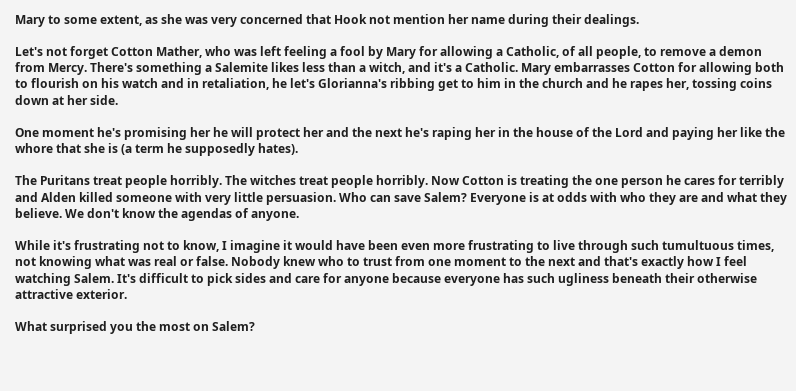Mary to some extent, as she was very concerned that Hook not mention her name during their dealings.

Let's not forget Cotton Mather, who was left feeling a fool by Mary for allowing a Catholic, of all people, to remove a demon from Mercy. There's something a Salemite likes less than a witch, and it's a Catholic. Mary embarrasses Cotton for allowing both to flourish on his watch and in retaliation, he let's Glorianna's ribbing get to him in the church and he rapes her, tossing coins down at her side.

One moment he's promising her he will protect her and the next he's raping her in the house of the Lord and paying her like the whore that she is (a term he supposedly hates).

The Puritans treat people horribly. The witches treat people horribly. Now Cotton is treating the one person he cares for terribly and Alden killed someone with very little persuasion. Who can save Salem? Everyone is at odds with who they are and what they believe. We don't know the agendas of anyone.

While it's frustrating not to know, I imagine it would have been even more frustrating to live through such tumultuous times, not knowing what was real or false. Nobody knew who to trust from one moment to the next and that's exactly how I feel watching Salem. It's difficult to pick sides and care for anyone because everyone has such ugliness beneath their otherwise attractive exterior.

What surprised you the most on Salem?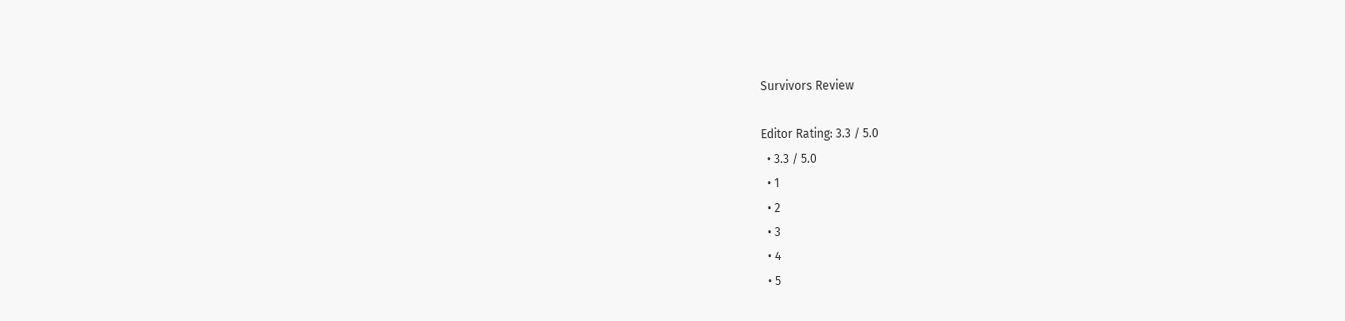Survivors Review

Editor Rating: 3.3 / 5.0
  • 3.3 / 5.0
  • 1
  • 2
  • 3
  • 4
  • 5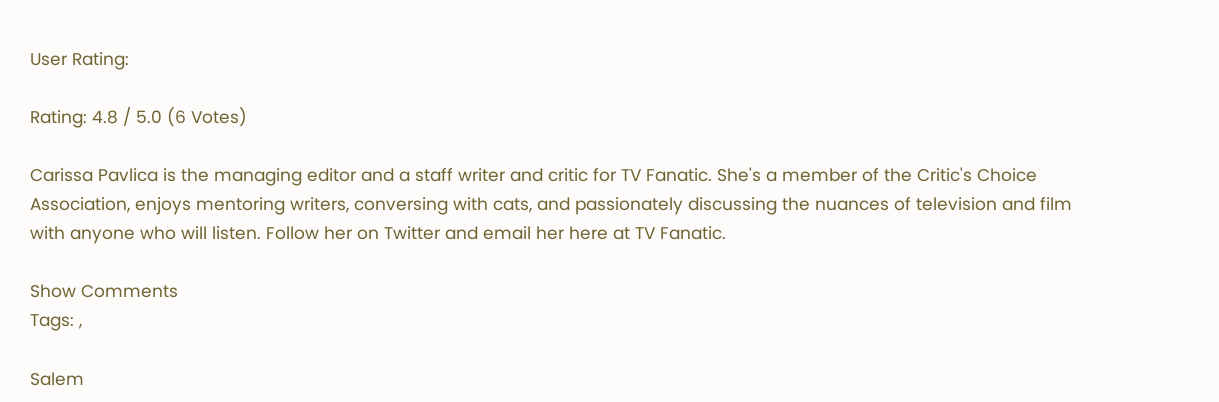User Rating:

Rating: 4.8 / 5.0 (6 Votes)

Carissa Pavlica is the managing editor and a staff writer and critic for TV Fanatic. She's a member of the Critic's Choice Association, enjoys mentoring writers, conversing with cats, and passionately discussing the nuances of television and film with anyone who will listen. Follow her on Twitter and email her here at TV Fanatic.

Show Comments
Tags: ,

Salem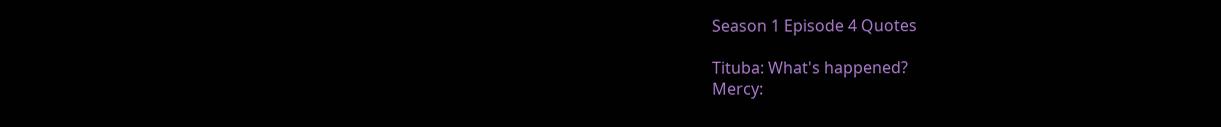Season 1 Episode 4 Quotes

Tituba: What's happened?
Mercy: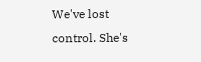We've lost control. She's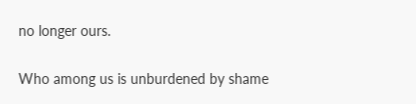no longer ours.

Who among us is unburdened by shame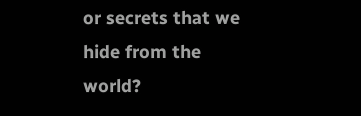or secrets that we hide from the world?